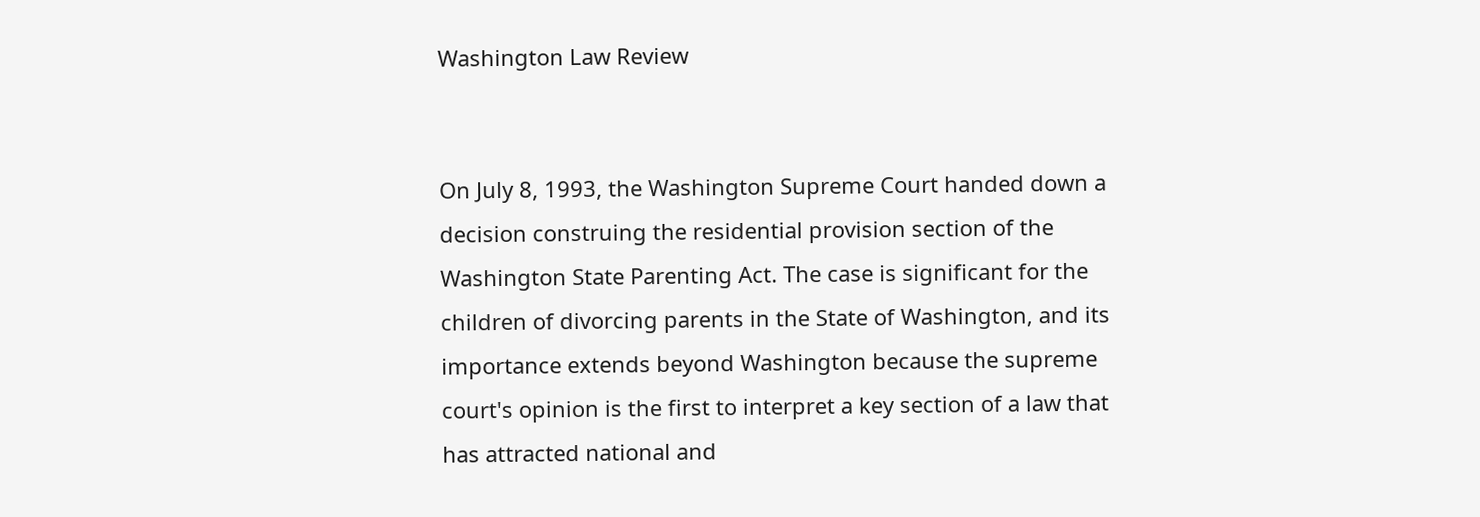Washington Law Review


On July 8, 1993, the Washington Supreme Court handed down a decision construing the residential provision section of the Washington State Parenting Act. The case is significant for the children of divorcing parents in the State of Washington, and its importance extends beyond Washington because the supreme court's opinion is the first to interpret a key section of a law that has attracted national and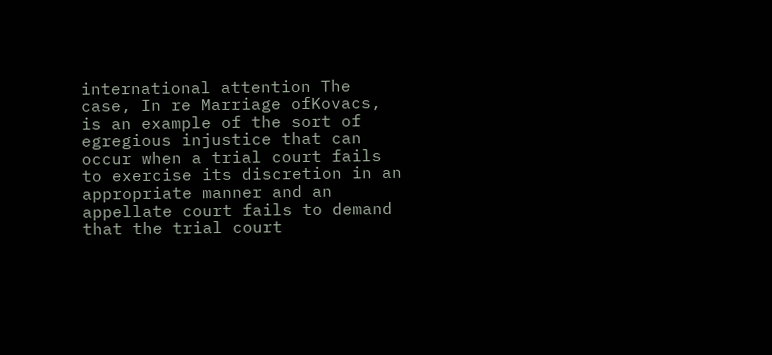international attention The case, In re Marriage ofKovacs, is an example of the sort of egregious injustice that can occur when a trial court fails to exercise its discretion in an appropriate manner and an appellate court fails to demand that the trial court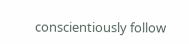conscientiously follow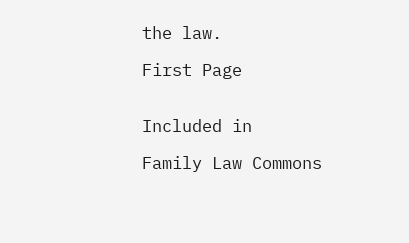the law.

First Page


Included in

Family Law Commons